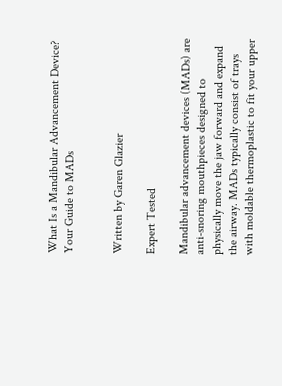What Is a Mandibular Advancement Device? Your Guide to MADs


Written by Garen Glazier

Expert Tested

Mandibular advancement devices (MADs) are anti-snoring mouthpieces designed to physically move the jaw forward and expand the airway. MADs typically consist of trays with moldable thermoplastic to fit your upper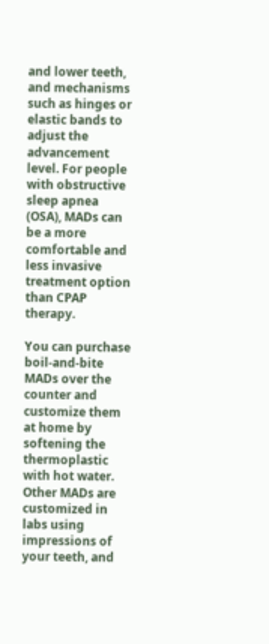and lower teeth, and mechanisms such as hinges or elastic bands to adjust the advancement level. For people with obstructive sleep apnea (OSA), MADs can be a more comfortable and less invasive treatment option than CPAP therapy.

You can purchase boil-and-bite MADs over the counter and customize them at home by softening the thermoplastic with hot water. Other MADs are customized in labs using impressions of your teeth, and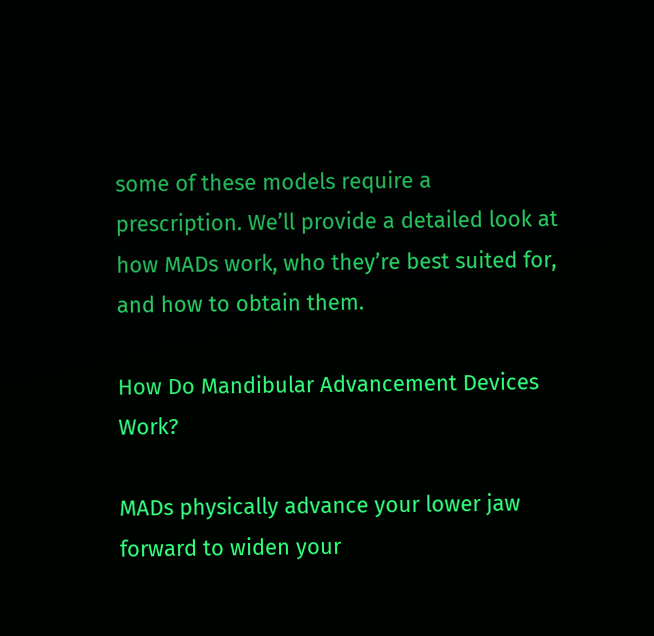some of these models require a prescription. We’ll provide a detailed look at how MADs work, who they’re best suited for, and how to obtain them.

How Do Mandibular Advancement Devices Work?

MADs physically advance your lower jaw forward to widen your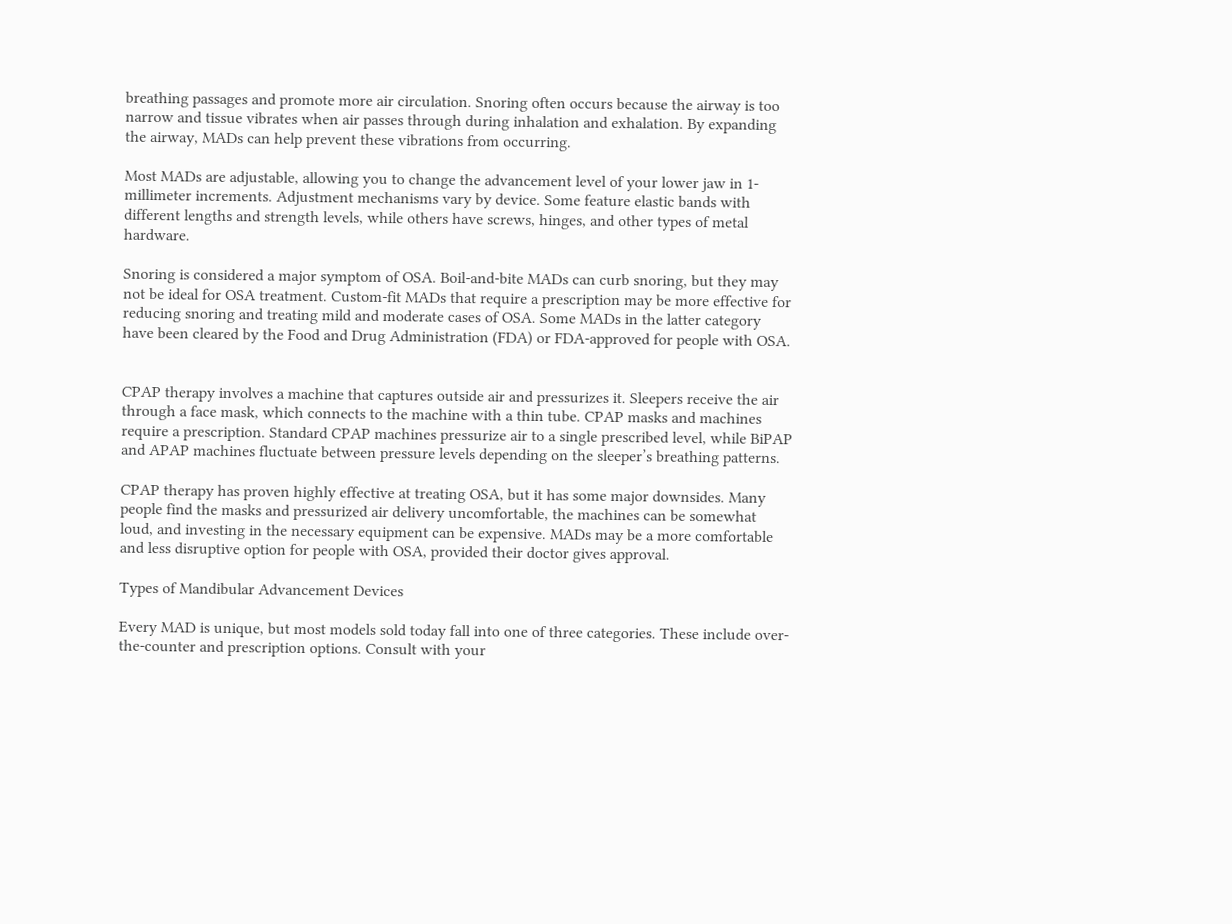breathing passages and promote more air circulation. Snoring often occurs because the airway is too narrow and tissue vibrates when air passes through during inhalation and exhalation. By expanding the airway, MADs can help prevent these vibrations from occurring.

Most MADs are adjustable, allowing you to change the advancement level of your lower jaw in 1-millimeter increments. Adjustment mechanisms vary by device. Some feature elastic bands with different lengths and strength levels, while others have screws, hinges, and other types of metal hardware.

Snoring is considered a major symptom of OSA. Boil-and-bite MADs can curb snoring, but they may not be ideal for OSA treatment. Custom-fit MADs that require a prescription may be more effective for reducing snoring and treating mild and moderate cases of OSA. Some MADs in the latter category have been cleared by the Food and Drug Administration (FDA) or FDA-approved for people with OSA.


CPAP therapy involves a machine that captures outside air and pressurizes it. Sleepers receive the air through a face mask, which connects to the machine with a thin tube. CPAP masks and machines require a prescription. Standard CPAP machines pressurize air to a single prescribed level, while BiPAP and APAP machines fluctuate between pressure levels depending on the sleeper’s breathing patterns.

CPAP therapy has proven highly effective at treating OSA, but it has some major downsides. Many people find the masks and pressurized air delivery uncomfortable, the machines can be somewhat loud, and investing in the necessary equipment can be expensive. MADs may be a more comfortable and less disruptive option for people with OSA, provided their doctor gives approval.

Types of Mandibular Advancement Devices

Every MAD is unique, but most models sold today fall into one of three categories. These include over-the-counter and prescription options. Consult with your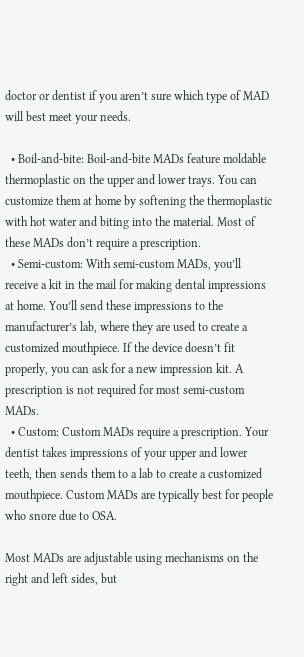doctor or dentist if you aren’t sure which type of MAD will best meet your needs.

  • Boil-and-bite: Boil-and-bite MADs feature moldable thermoplastic on the upper and lower trays. You can customize them at home by softening the thermoplastic with hot water and biting into the material. Most of these MADs don’t require a prescription.
  • Semi-custom: With semi-custom MADs, you’ll receive a kit in the mail for making dental impressions at home. You’ll send these impressions to the manufacturer’s lab, where they are used to create a customized mouthpiece. If the device doesn’t fit properly, you can ask for a new impression kit. A prescription is not required for most semi-custom MADs.
  • Custom: Custom MADs require a prescription. Your dentist takes impressions of your upper and lower teeth, then sends them to a lab to create a customized mouthpiece. Custom MADs are typically best for people who snore due to OSA.

Most MADs are adjustable using mechanisms on the right and left sides, but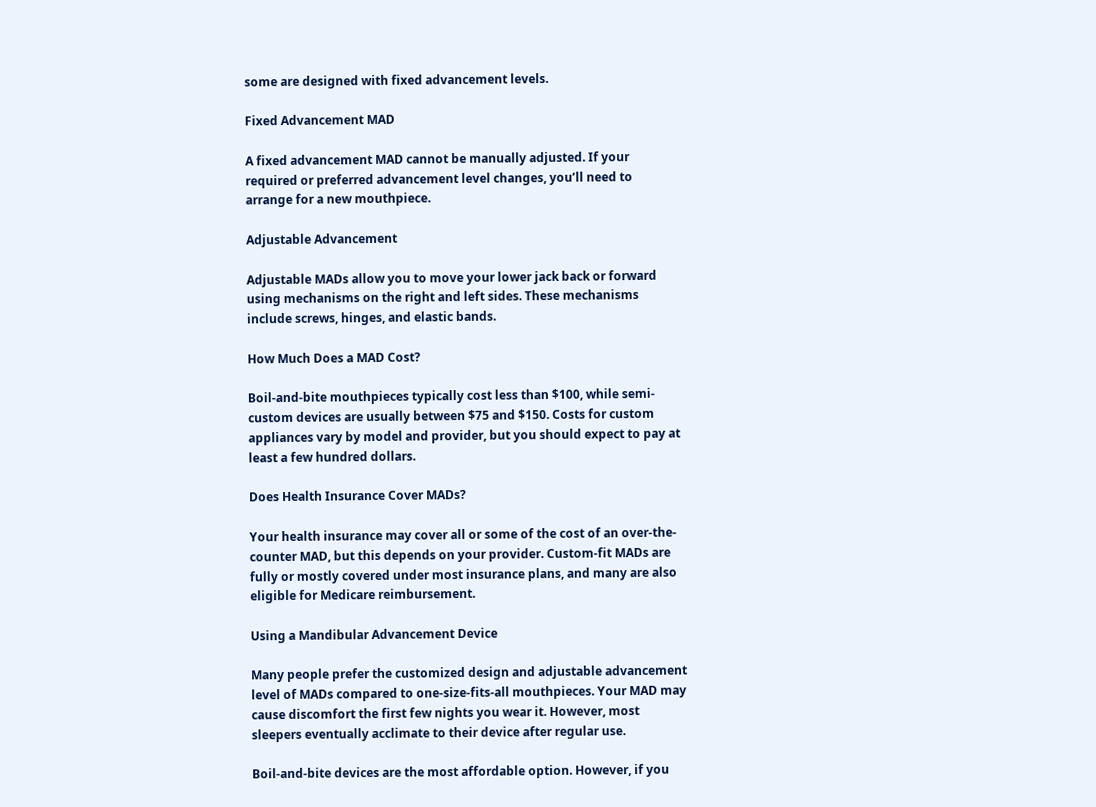some are designed with fixed advancement levels.

Fixed Advancement MAD

A fixed advancement MAD cannot be manually adjusted. If your required or preferred advancement level changes, you’ll need to arrange for a new mouthpiece.

Adjustable Advancement

Adjustable MADs allow you to move your lower jack back or forward using mechanisms on the right and left sides. These mechanisms include screws, hinges, and elastic bands.

How Much Does a MAD Cost?

Boil-and-bite mouthpieces typically cost less than $100, while semi-custom devices are usually between $75 and $150. Costs for custom appliances vary by model and provider, but you should expect to pay at least a few hundred dollars.

Does Health Insurance Cover MADs?

Your health insurance may cover all or some of the cost of an over-the-counter MAD, but this depends on your provider. Custom-fit MADs are fully or mostly covered under most insurance plans, and many are also eligible for Medicare reimbursement.

Using a Mandibular Advancement Device

Many people prefer the customized design and adjustable advancement level of MADs compared to one-size-fits-all mouthpieces. Your MAD may cause discomfort the first few nights you wear it. However, most sleepers eventually acclimate to their device after regular use.

Boil-and-bite devices are the most affordable option. However, if you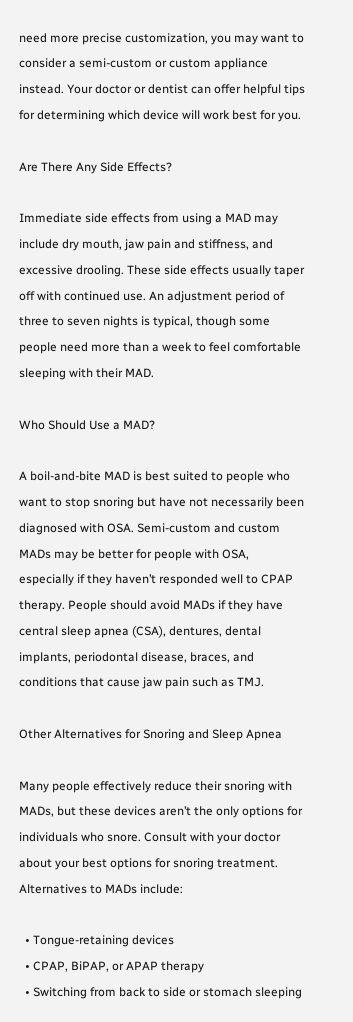need more precise customization, you may want to consider a semi-custom or custom appliance instead. Your doctor or dentist can offer helpful tips for determining which device will work best for you.

Are There Any Side Effects?

Immediate side effects from using a MAD may include dry mouth, jaw pain and stiffness, and excessive drooling. These side effects usually taper off with continued use. An adjustment period of three to seven nights is typical, though some people need more than a week to feel comfortable sleeping with their MAD.

Who Should Use a MAD?

A boil-and-bite MAD is best suited to people who want to stop snoring but have not necessarily been diagnosed with OSA. Semi-custom and custom MADs may be better for people with OSA, especially if they haven’t responded well to CPAP therapy. People should avoid MADs if they have central sleep apnea (CSA), dentures, dental implants, periodontal disease, braces, and conditions that cause jaw pain such as TMJ.

Other Alternatives for Snoring and Sleep Apnea

Many people effectively reduce their snoring with MADs, but these devices aren’t the only options for individuals who snore. Consult with your doctor about your best options for snoring treatment. Alternatives to MADs include:

  • Tongue-retaining devices
  • CPAP, BiPAP, or APAP therapy
  • Switching from back to side or stomach sleeping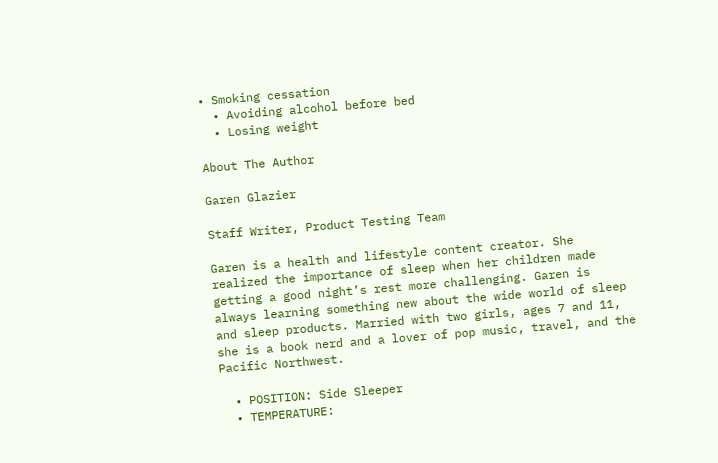• Smoking cessation
  • Avoiding alcohol before bed
  • Losing weight

About The Author

Garen Glazier

Staff Writer, Product Testing Team

Garen is a health and lifestyle content creator. She realized the importance of sleep when her children made getting a good night’s rest more challenging. Garen is always learning something new about the wide world of sleep and sleep products. Married with two girls, ages 7 and 11, she is a book nerd and a lover of pop music, travel, and the Pacific Northwest.

  • POSITION: Side Sleeper
  • TEMPERATURE: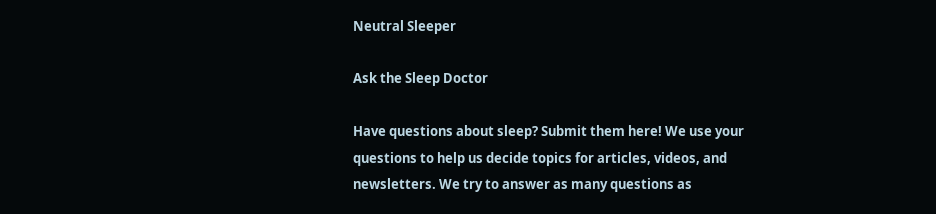Neutral Sleeper

Ask the Sleep Doctor

Have questions about sleep? Submit them here! We use your questions to help us decide topics for articles, videos, and newsletters. We try to answer as many questions as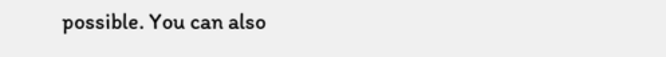possible. You can also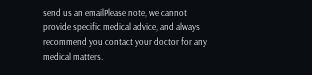send us an emailPlease note, we cannot provide specific medical advice, and always recommend you contact your doctor for any medical matters.